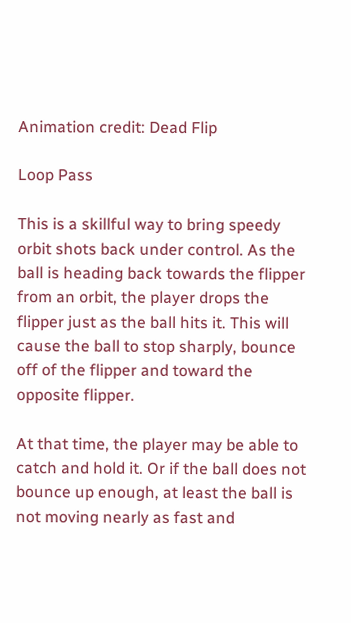Animation credit: Dead Flip

Loop Pass

This is a skillful way to bring speedy orbit shots back under control. As the ball is heading back towards the flipper from an orbit, the player drops the flipper just as the ball hits it. This will cause the ball to stop sharply, bounce off of the flipper and toward the opposite flipper.

At that time, the player may be able to catch and hold it. Or if the ball does not bounce up enough, at least the ball is not moving nearly as fast and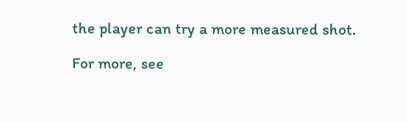the player can try a more measured shot.

For more, see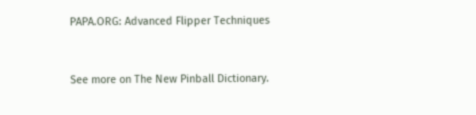PAPA.ORG: Advanced Flipper Techniques


See more on The New Pinball Dictionary.